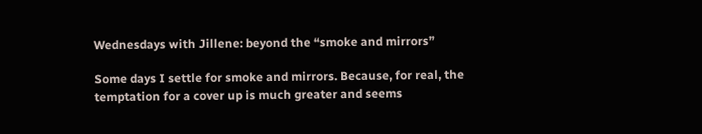Wednesdays with Jillene: beyond the “smoke and mirrors”

Some days I settle for smoke and mirrors. Because, for real, the temptation for a cover up is much greater and seems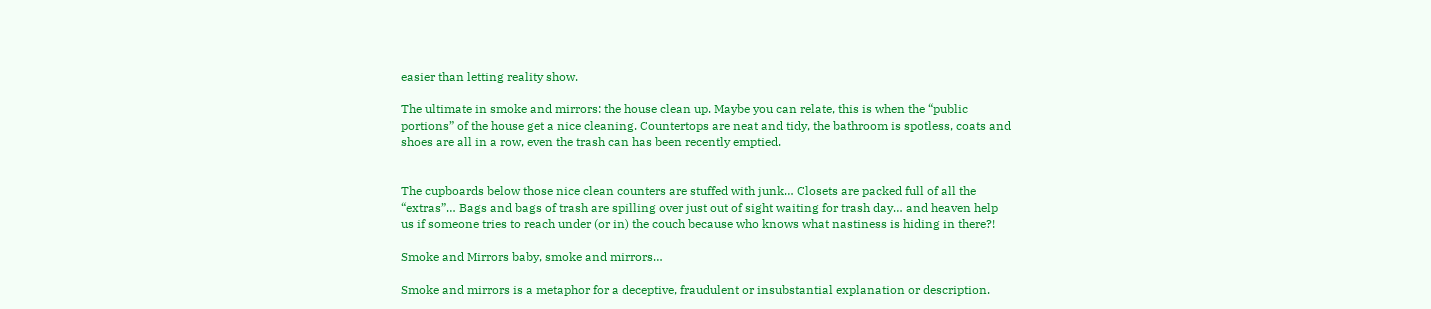easier than letting reality show.

The ultimate in smoke and mirrors: the house clean up. Maybe you can relate, this is when the “public portions” of the house get a nice cleaning. Countertops are neat and tidy, the bathroom is spotless, coats and shoes are all in a row, even the trash can has been recently emptied.


The cupboards below those nice clean counters are stuffed with junk… Closets are packed full of all the “extras”… Bags and bags of trash are spilling over just out of sight waiting for trash day… and heaven help us if someone tries to reach under (or in) the couch because who knows what nastiness is hiding in there?!

Smoke and Mirrors baby, smoke and mirrors…

Smoke and mirrors is a metaphor for a deceptive, fraudulent or insubstantial explanation or description.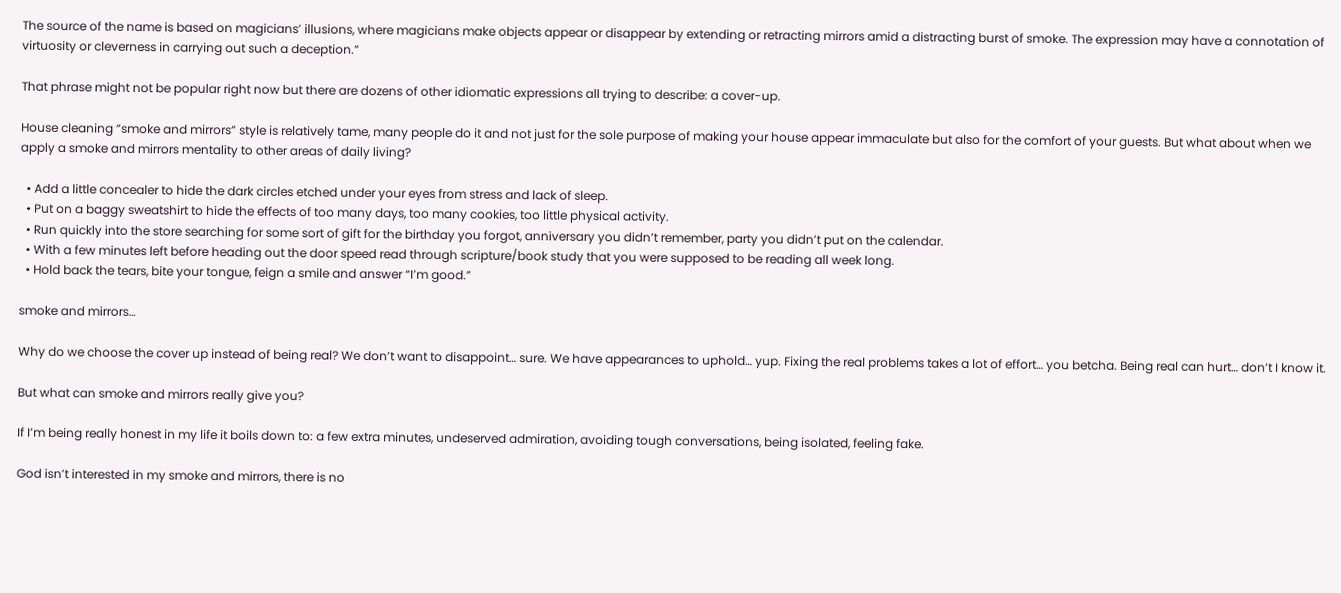The source of the name is based on magicians’ illusions, where magicians make objects appear or disappear by extending or retracting mirrors amid a distracting burst of smoke. The expression may have a connotation of virtuosity or cleverness in carrying out such a deception.”

That phrase might not be popular right now but there are dozens of other idiomatic expressions all trying to describe: a cover-up.

House cleaning “smoke and mirrors” style is relatively tame, many people do it and not just for the sole purpose of making your house appear immaculate but also for the comfort of your guests. But what about when we apply a smoke and mirrors mentality to other areas of daily living?

  • Add a little concealer to hide the dark circles etched under your eyes from stress and lack of sleep.
  • Put on a baggy sweatshirt to hide the effects of too many days, too many cookies, too little physical activity.
  • Run quickly into the store searching for some sort of gift for the birthday you forgot, anniversary you didn’t remember, party you didn’t put on the calendar.
  • With a few minutes left before heading out the door speed read through scripture/book study that you were supposed to be reading all week long.
  • Hold back the tears, bite your tongue, feign a smile and answer “I’m good.”

smoke and mirrors…

Why do we choose the cover up instead of being real? We don’t want to disappoint… sure. We have appearances to uphold… yup. Fixing the real problems takes a lot of effort… you betcha. Being real can hurt… don’t I know it.

But what can smoke and mirrors really give you?

If I’m being really honest in my life it boils down to: a few extra minutes, undeserved admiration, avoiding tough conversations, being isolated, feeling fake.

God isn’t interested in my smoke and mirrors, there is no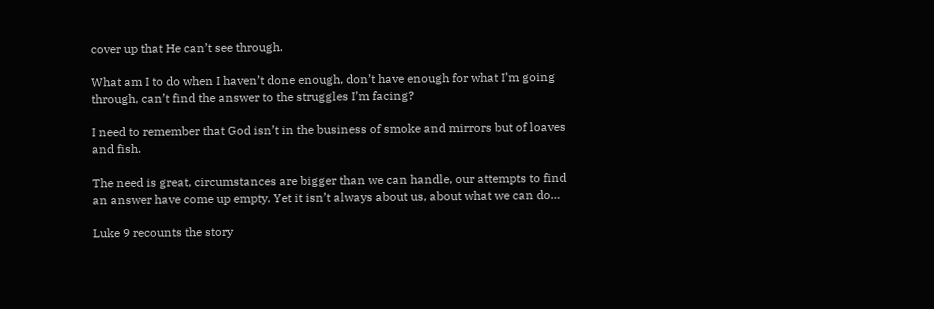cover up that He can’t see through.

What am I to do when I haven’t done enough, don’t have enough for what I’m going through, can’t find the answer to the struggles I’m facing?

I need to remember that God isn’t in the business of smoke and mirrors but of loaves and fish.

The need is great, circumstances are bigger than we can handle, our attempts to find an answer have come up empty. Yet it isn’t always about us, about what we can do…

Luke 9 recounts the story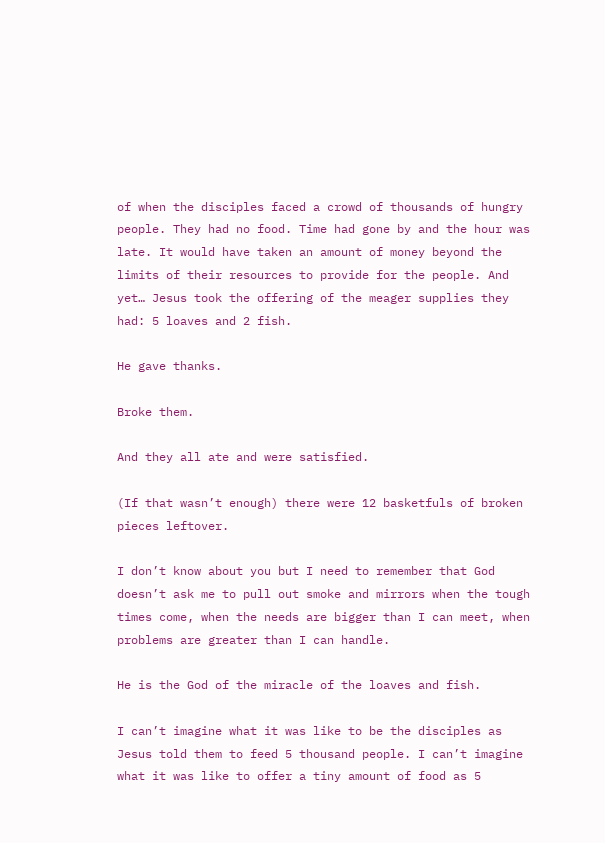of when the disciples faced a crowd of thousands of hungry people. They had no food. Time had gone by and the hour was late. It would have taken an amount of money beyond the limits of their resources to provide for the people. And yet… Jesus took the offering of the meager supplies they had: 5 loaves and 2 fish.

He gave thanks.

Broke them.

And they all ate and were satisfied.

(If that wasn’t enough) there were 12 basketfuls of broken pieces leftover.

I don’t know about you but I need to remember that God doesn’t ask me to pull out smoke and mirrors when the tough times come, when the needs are bigger than I can meet, when problems are greater than I can handle.

He is the God of the miracle of the loaves and fish.

I can’t imagine what it was like to be the disciples as Jesus told them to feed 5 thousand people. I can’t imagine what it was like to offer a tiny amount of food as 5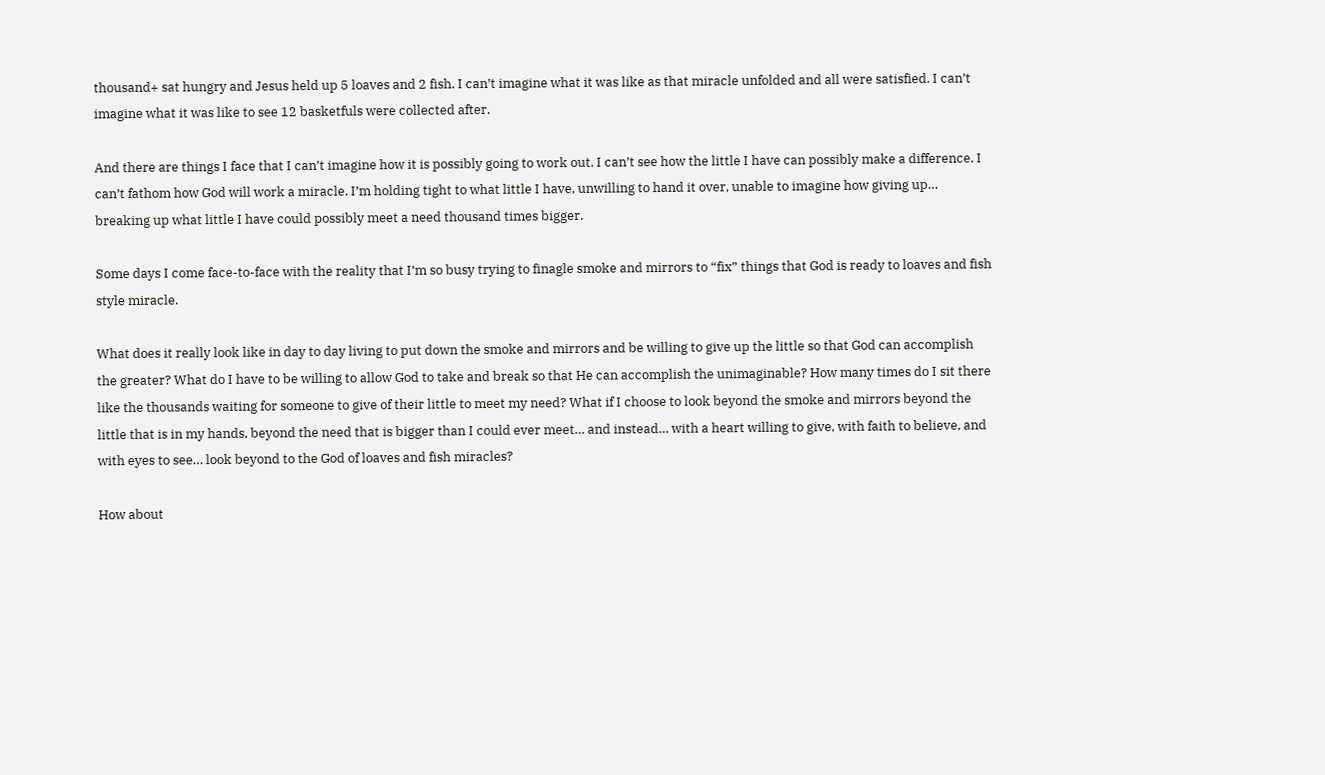thousand+ sat hungry and Jesus held up 5 loaves and 2 fish. I can’t imagine what it was like as that miracle unfolded and all were satisfied. I can’t imagine what it was like to see 12 basketfuls were collected after.

And there are things I face that I can’t imagine how it is possibly going to work out. I can’t see how the little I have can possibly make a difference. I can’t fathom how God will work a miracle. I’m holding tight to what little I have, unwilling to hand it over, unable to imagine how giving up… breaking up what little I have could possibly meet a need thousand times bigger.

Some days I come face-to-face with the reality that I’m so busy trying to finagle smoke and mirrors to “fix” things that God is ready to loaves and fish style miracle.

What does it really look like in day to day living to put down the smoke and mirrors and be willing to give up the little so that God can accomplish the greater? What do I have to be willing to allow God to take and break so that He can accomplish the unimaginable? How many times do I sit there like the thousands waiting for someone to give of their little to meet my need? What if I choose to look beyond the smoke and mirrors beyond the little that is in my hands, beyond the need that is bigger than I could ever meet… and instead… with a heart willing to give, with faith to believe, and with eyes to see… look beyond to the God of loaves and fish miracles?

How about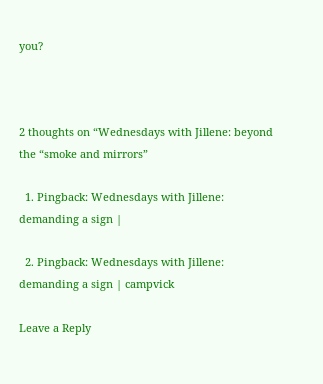you?



2 thoughts on “Wednesdays with Jillene: beyond the “smoke and mirrors”

  1. Pingback: Wednesdays with Jillene: demanding a sign |

  2. Pingback: Wednesdays with Jillene: demanding a sign | campvick

Leave a Reply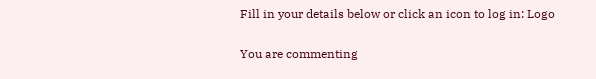Fill in your details below or click an icon to log in: Logo

You are commenting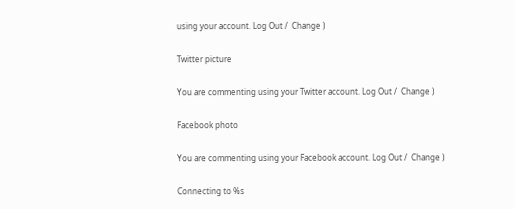using your account. Log Out /  Change )

Twitter picture

You are commenting using your Twitter account. Log Out /  Change )

Facebook photo

You are commenting using your Facebook account. Log Out /  Change )

Connecting to %s